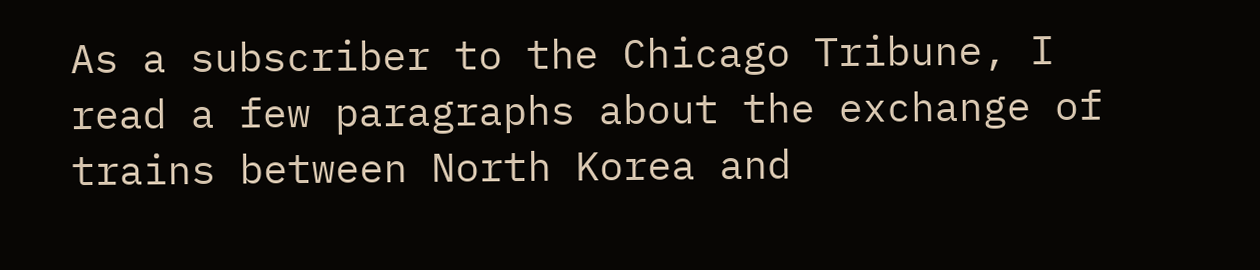As a subscriber to the Chicago Tribune, I read a few paragraphs about the exchange of trains between North Korea and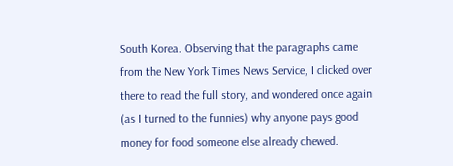South Korea. Observing that the paragraphs came from the New York Times News Service, I clicked over there to read the full story, and wondered once again (as I turned to the funnies) why anyone pays good money for food someone else already chewed.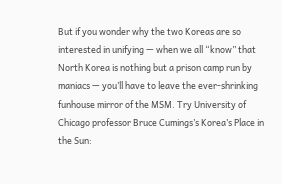But if you wonder why the two Koreas are so interested in unifying — when we all “know” that North Korea is nothing but a prison camp run by maniacs — you’ll have to leave the ever-shrinking funhouse mirror of the MSM. Try University of Chicago professor Bruce Cumings’s Korea’s Place in the Sun: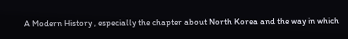A Modern History , especially the chapter about North Korea and the way in which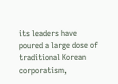its leaders have poured a large dose of traditional Korean corporatism,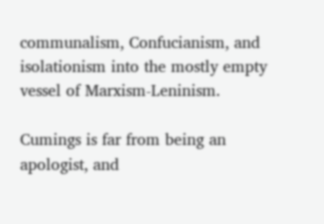communalism, Confucianism, and isolationism into the mostly empty vessel of Marxism-Leninism.

Cumings is far from being an apologist, and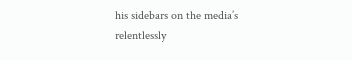his sidebars on the media’s relentlessly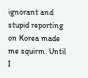ignorant and stupid reporting on Korea made me squirm. Until I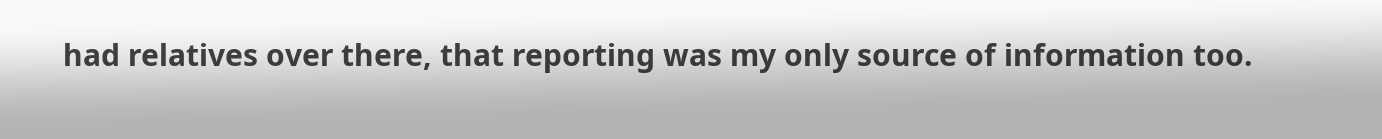had relatives over there, that reporting was my only source of information too.